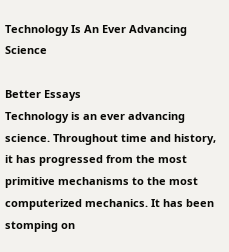Technology Is An Ever Advancing Science

Better Essays
Technology is an ever advancing science. Throughout time and history, it has progressed from the most primitive mechanisms to the most computerized mechanics. It has been stomping on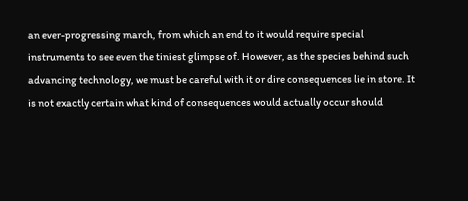an ever-progressing march, from which an end to it would require special instruments to see even the tiniest glimpse of. However, as the species behind such advancing technology, we must be careful with it or dire consequences lie in store. It is not exactly certain what kind of consequences would actually occur should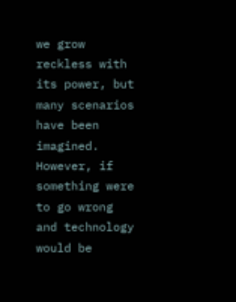we grow reckless with its power, but many scenarios have been imagined. However, if something were to go wrong and technology would be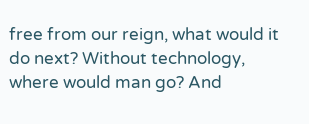free from our reign, what would it do next? Without technology, where would man go? And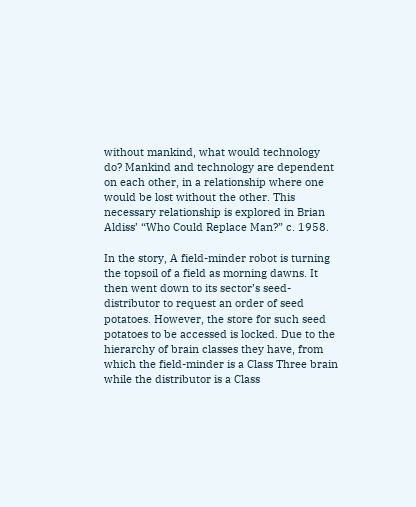without mankind, what would technology do? Mankind and technology are dependent on each other, in a relationship where one would be lost without the other. This necessary relationship is explored in Brian Aldiss’ “Who Could Replace Man?” c. 1958.

In the story, A field-minder robot is turning the topsoil of a field as morning dawns. It then went down to its sector’s seed-distributor to request an order of seed potatoes. However, the store for such seed potatoes to be accessed is locked. Due to the hierarchy of brain classes they have, from which the field-minder is a Class Three brain while the distributor is a Class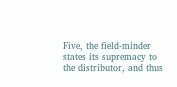Five, the field-minder states its supremacy to the distributor, and thus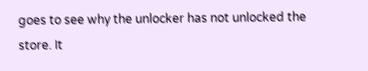goes to see why the unlocker has not unlocked the store. It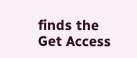finds the
Get Access